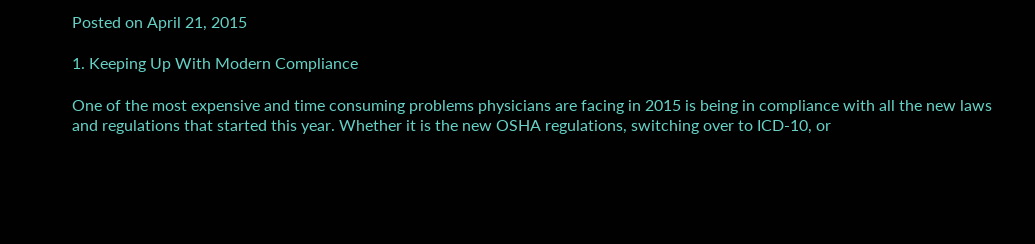Posted on April 21, 2015

1. Keeping Up With Modern Compliance

One of the most expensive and time consuming problems physicians are facing in 2015 is being in compliance with all the new laws and regulations that started this year. Whether it is the new OSHA regulations, switching over to ICD-10, or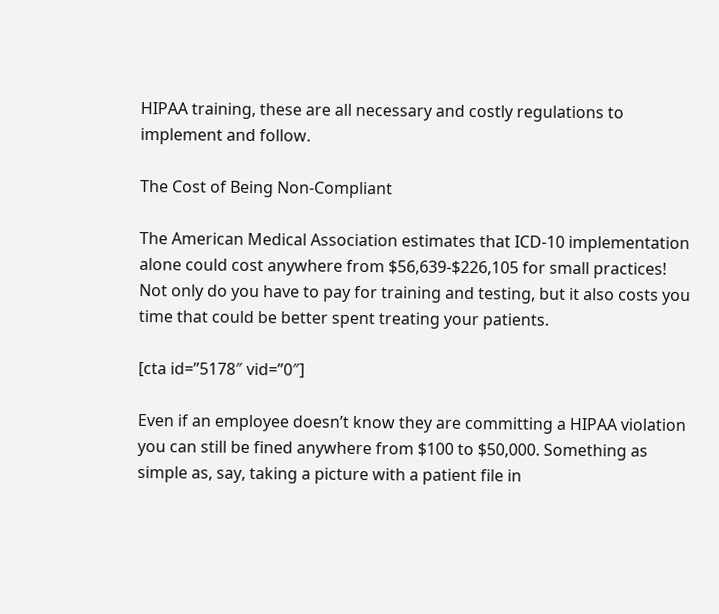HIPAA training, these are all necessary and costly regulations to implement and follow.

The Cost of Being Non-Compliant

The American Medical Association estimates that ICD-10 implementation alone could cost anywhere from $56,639-$226,105 for small practices! Not only do you have to pay for training and testing, but it also costs you time that could be better spent treating your patients.

[cta id=”5178″ vid=”0″]

Even if an employee doesn’t know they are committing a HIPAA violation you can still be fined anywhere from $100 to $50,000. Something as simple as, say, taking a picture with a patient file in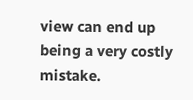view can end up being a very costly mistake.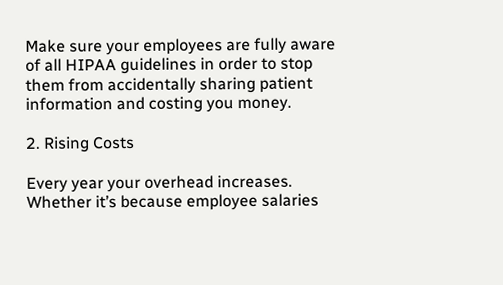Make sure your employees are fully aware of all HIPAA guidelines in order to stop them from accidentally sharing patient information and costing you money.

2. Rising Costs

Every year your overhead increases. Whether it’s because employee salaries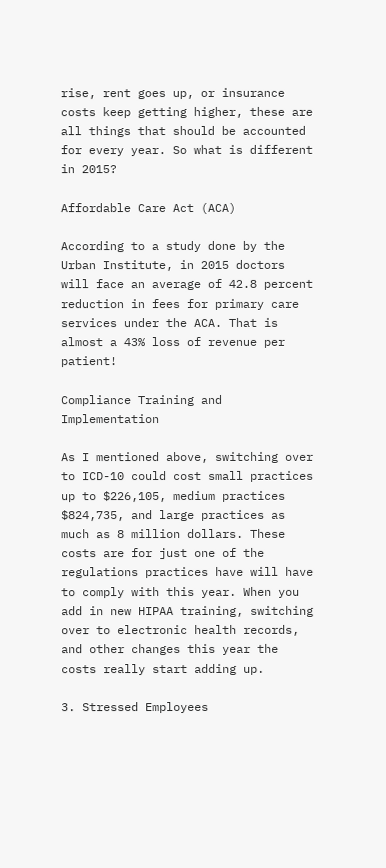rise, rent goes up, or insurance costs keep getting higher, these are all things that should be accounted for every year. So what is different in 2015?

Affordable Care Act (ACA)

According to a study done by the Urban Institute, in 2015 doctors will face an average of 42.8 percent reduction in fees for primary care services under the ACA. That is almost a 43% loss of revenue per patient!

Compliance Training and Implementation

As I mentioned above, switching over to ICD-10 could cost small practices up to $226,105, medium practices $824,735, and large practices as much as 8 million dollars. These costs are for just one of the regulations practices have will have to comply with this year. When you add in new HIPAA training, switching over to electronic health records, and other changes this year the costs really start adding up.

3. Stressed Employees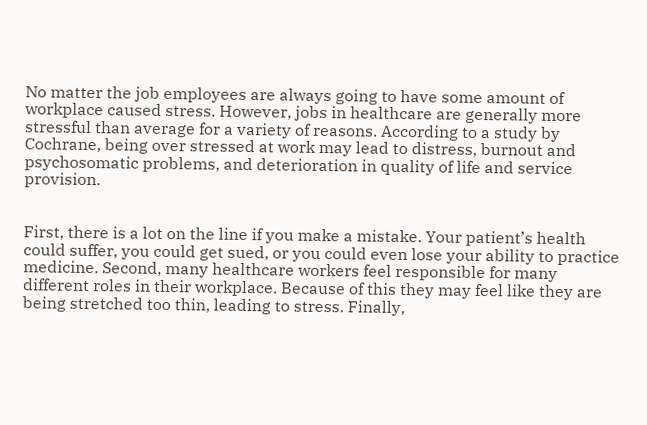No matter the job employees are always going to have some amount of workplace caused stress. However, jobs in healthcare are generally more stressful than average for a variety of reasons. According to a study by Cochrane, being over stressed at work may lead to distress, burnout and psychosomatic problems, and deterioration in quality of life and service provision.


First, there is a lot on the line if you make a mistake. Your patient’s health could suffer, you could get sued, or you could even lose your ability to practice medicine. Second, many healthcare workers feel responsible for many different roles in their workplace. Because of this they may feel like they are being stretched too thin, leading to stress. Finally,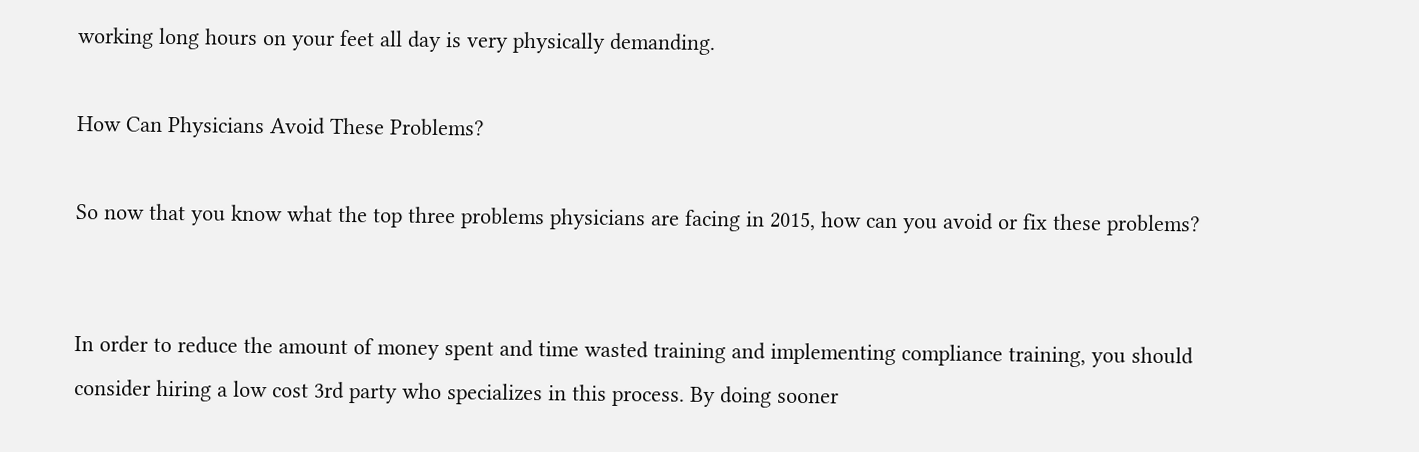working long hours on your feet all day is very physically demanding.

How Can Physicians Avoid These Problems?

So now that you know what the top three problems physicians are facing in 2015, how can you avoid or fix these problems?


In order to reduce the amount of money spent and time wasted training and implementing compliance training, you should consider hiring a low cost 3rd party who specializes in this process. By doing sooner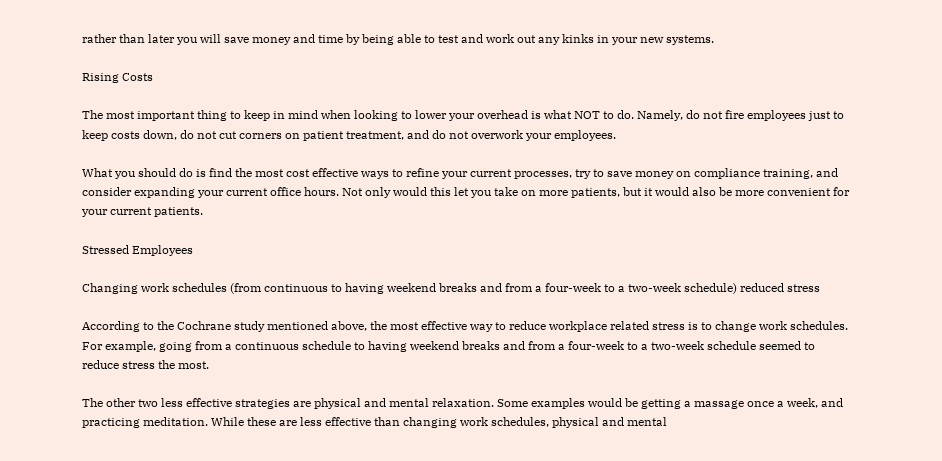rather than later you will save money and time by being able to test and work out any kinks in your new systems.

Rising Costs

The most important thing to keep in mind when looking to lower your overhead is what NOT to do. Namely, do not fire employees just to keep costs down, do not cut corners on patient treatment, and do not overwork your employees.

What you should do is find the most cost effective ways to refine your current processes, try to save money on compliance training, and consider expanding your current office hours. Not only would this let you take on more patients, but it would also be more convenient for your current patients.

Stressed Employees

Changing work schedules (from continuous to having weekend breaks and from a four-week to a two-week schedule) reduced stress

According to the Cochrane study mentioned above, the most effective way to reduce workplace related stress is to change work schedules. For example, going from a continuous schedule to having weekend breaks and from a four-week to a two-week schedule seemed to reduce stress the most.

The other two less effective strategies are physical and mental relaxation. Some examples would be getting a massage once a week, and practicing meditation. While these are less effective than changing work schedules, physical and mental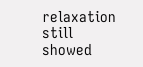relaxation still showed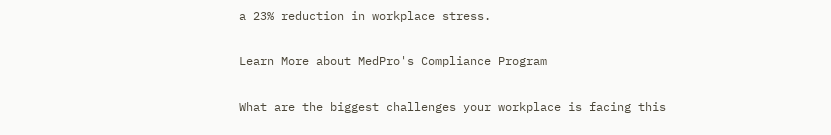a 23% reduction in workplace stress.

Learn More about MedPro's Compliance Program

What are the biggest challenges your workplace is facing this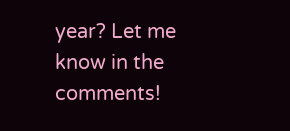year? Let me know in the comments!